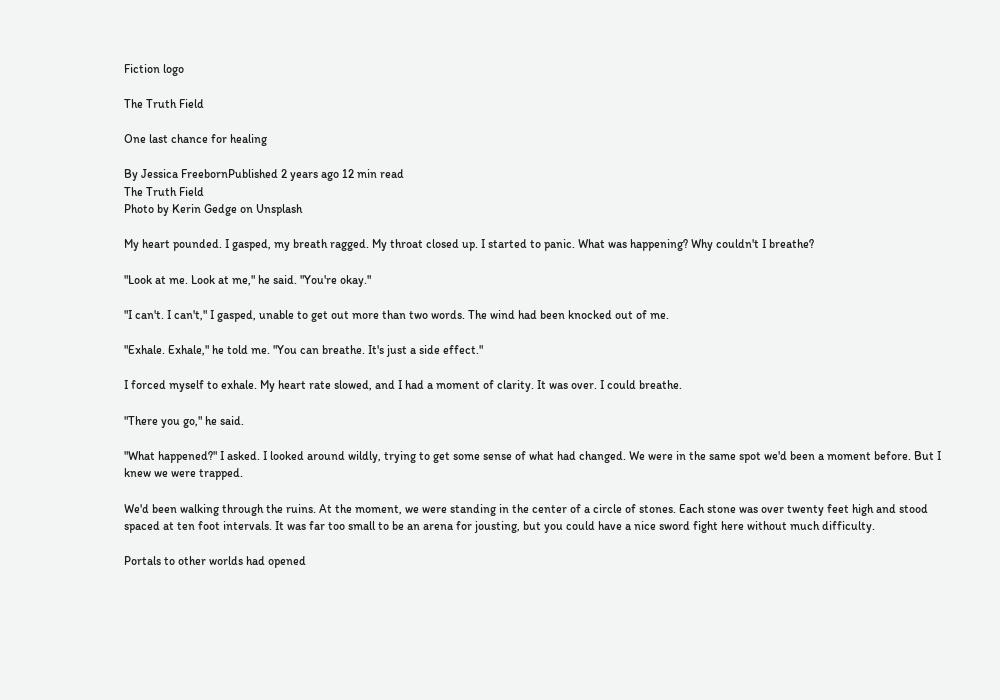Fiction logo

The Truth Field

One last chance for healing

By Jessica FreebornPublished 2 years ago 12 min read
The Truth Field
Photo by Kerin Gedge on Unsplash

My heart pounded. I gasped, my breath ragged. My throat closed up. I started to panic. What was happening? Why couldn't I breathe?

"Look at me. Look at me," he said. "You're okay."

"I can't. I can't," I gasped, unable to get out more than two words. The wind had been knocked out of me.

"Exhale. Exhale," he told me. "You can breathe. It's just a side effect."

I forced myself to exhale. My heart rate slowed, and I had a moment of clarity. It was over. I could breathe.

"There you go," he said.

"What happened?" I asked. I looked around wildly, trying to get some sense of what had changed. We were in the same spot we'd been a moment before. But I knew we were trapped.

We'd been walking through the ruins. At the moment, we were standing in the center of a circle of stones. Each stone was over twenty feet high and stood spaced at ten foot intervals. It was far too small to be an arena for jousting, but you could have a nice sword fight here without much difficulty.

Portals to other worlds had opened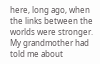here, long ago, when the links between the worlds were stronger. My grandmother had told me about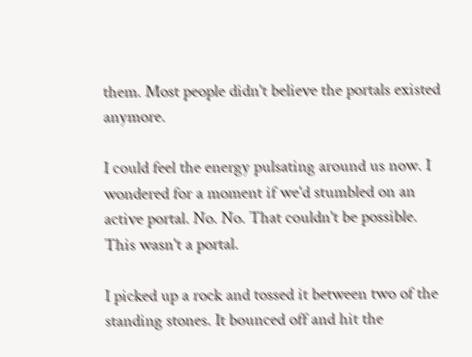them. Most people didn't believe the portals existed anymore.

I could feel the energy pulsating around us now. I wondered for a moment if we'd stumbled on an active portal. No. No. That couldn't be possible. This wasn't a portal.

I picked up a rock and tossed it between two of the standing stones. It bounced off and hit the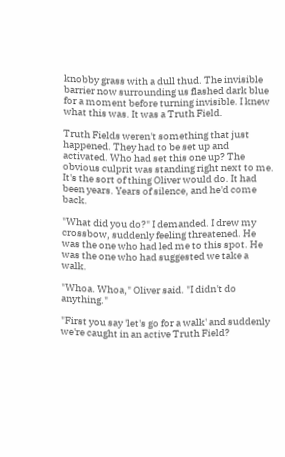knobby grass with a dull thud. The invisible barrier now surrounding us flashed dark blue for a moment before turning invisible. I knew what this was. It was a Truth Field.

Truth Fields weren't something that just happened. They had to be set up and activated. Who had set this one up? The obvious culprit was standing right next to me. It's the sort of thing Oliver would do. It had been years. Years of silence, and he'd come back.

"What did you do?" I demanded. I drew my crossbow, suddenly feeling threatened. He was the one who had led me to this spot. He was the one who had suggested we take a walk.

"Whoa. Whoa," Oliver said. "I didn't do anything."

"First you say 'let's go for a walk' and suddenly we're caught in an active Truth Field?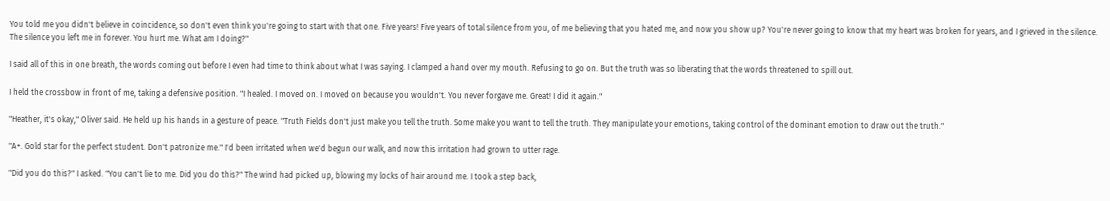You told me you didn't believe in coincidence, so don't even think you're going to start with that one. Five years! Five years of total silence from you, of me believing that you hated me, and now you show up? You're never going to know that my heart was broken for years, and I grieved in the silence. The silence you left me in forever. You hurt me. What am I doing?"

I said all of this in one breath, the words coming out before I even had time to think about what I was saying. I clamped a hand over my mouth. Refusing to go on. But the truth was so liberating that the words threatened to spill out.

I held the crossbow in front of me, taking a defensive position. "I healed. I moved on. I moved on because you wouldn't. You never forgave me. Great! I did it again."

"Heather, it's okay," Oliver said. He held up his hands in a gesture of peace. "Truth Fields don't just make you tell the truth. Some make you want to tell the truth. They manipulate your emotions, taking control of the dominant emotion to draw out the truth."

"A+. Gold star for the perfect student. Don't patronize me." I'd been irritated when we'd begun our walk, and now this irritation had grown to utter rage.

"Did you do this?" I asked. "You can't lie to me. Did you do this?" The wind had picked up, blowing my locks of hair around me. I took a step back,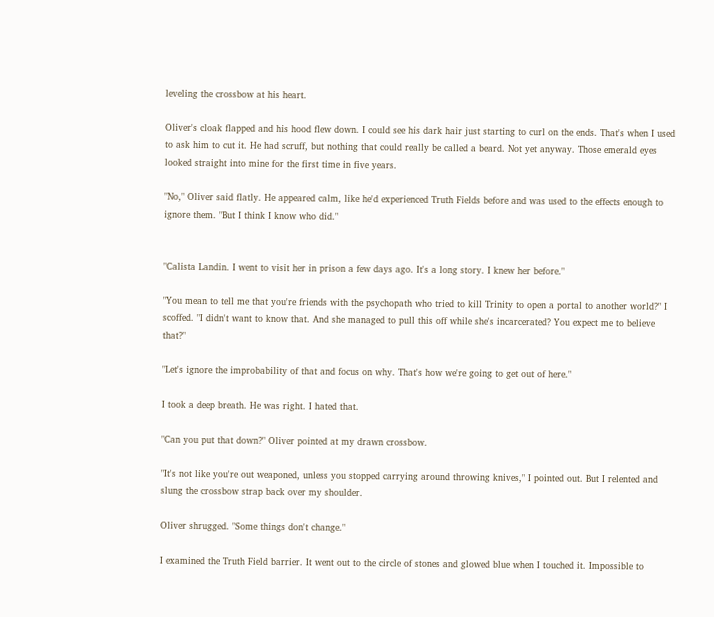leveling the crossbow at his heart.

Oliver's cloak flapped and his hood flew down. I could see his dark hair just starting to curl on the ends. That's when I used to ask him to cut it. He had scruff, but nothing that could really be called a beard. Not yet anyway. Those emerald eyes looked straight into mine for the first time in five years.

"No," Oliver said flatly. He appeared calm, like he'd experienced Truth Fields before and was used to the effects enough to ignore them. "But I think I know who did."


"Calista Landin. I went to visit her in prison a few days ago. It's a long story. I knew her before."

"You mean to tell me that you're friends with the psychopath who tried to kill Trinity to open a portal to another world?" I scoffed. "I didn't want to know that. And she managed to pull this off while she's incarcerated? You expect me to believe that?"

"Let's ignore the improbability of that and focus on why. That's how we're going to get out of here."

I took a deep breath. He was right. I hated that.

"Can you put that down?" Oliver pointed at my drawn crossbow.

"It's not like you're out weaponed, unless you stopped carrying around throwing knives," I pointed out. But I relented and slung the crossbow strap back over my shoulder.

Oliver shrugged. "Some things don't change."

I examined the Truth Field barrier. It went out to the circle of stones and glowed blue when I touched it. Impossible to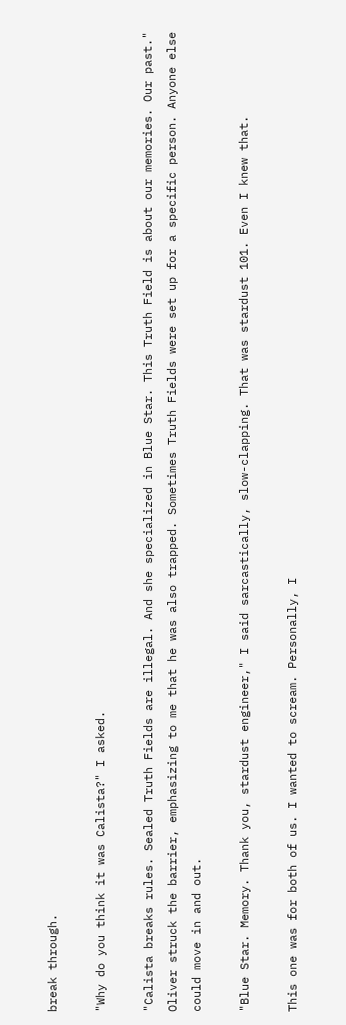break through.

"Why do you think it was Calista?" I asked.

"Calista breaks rules. Sealed Truth Fields are illegal. And she specialized in Blue Star. This Truth Field is about our memories. Our past." Oliver struck the barrier, emphasizing to me that he was also trapped. Sometimes Truth Fields were set up for a specific person. Anyone else could move in and out.

"Blue Star. Memory. Thank you, stardust engineer," I said sarcastically, slow-clapping. That was stardust 101. Even I knew that.

This one was for both of us. I wanted to scream. Personally, I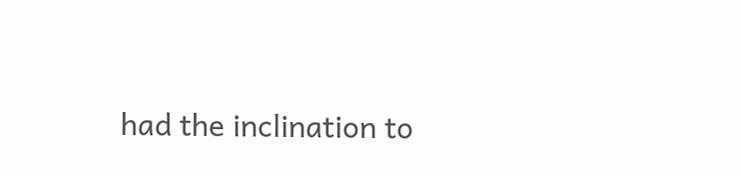had the inclination to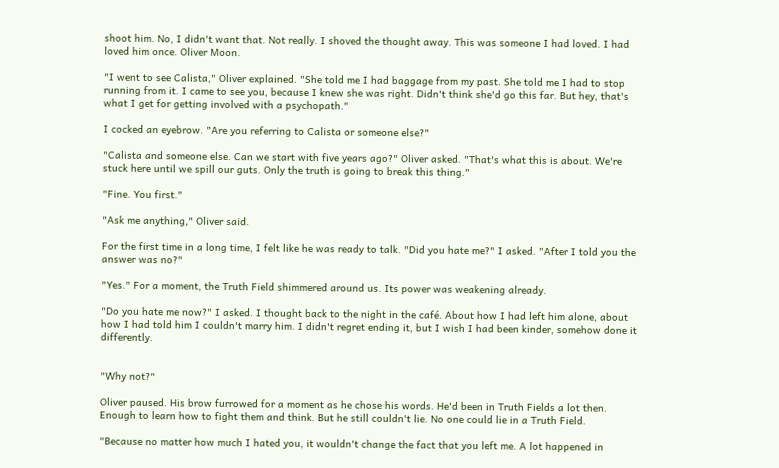shoot him. No, I didn't want that. Not really. I shoved the thought away. This was someone I had loved. I had loved him once. Oliver Moon.

"I went to see Calista," Oliver explained. "She told me I had baggage from my past. She told me I had to stop running from it. I came to see you, because I knew she was right. Didn't think she'd go this far. But hey, that's what I get for getting involved with a psychopath."

I cocked an eyebrow. "Are you referring to Calista or someone else?"

"Calista and someone else. Can we start with five years ago?" Oliver asked. "That's what this is about. We're stuck here until we spill our guts. Only the truth is going to break this thing."

"Fine. You first."

"Ask me anything," Oliver said.

For the first time in a long time, I felt like he was ready to talk. "Did you hate me?" I asked. "After I told you the answer was no?"

"Yes." For a moment, the Truth Field shimmered around us. Its power was weakening already.

"Do you hate me now?" I asked. I thought back to the night in the café. About how I had left him alone, about how I had told him I couldn't marry him. I didn't regret ending it, but I wish I had been kinder, somehow done it differently.


"Why not?"

Oliver paused. His brow furrowed for a moment as he chose his words. He'd been in Truth Fields a lot then. Enough to learn how to fight them and think. But he still couldn't lie. No one could lie in a Truth Field.

"Because no matter how much I hated you, it wouldn't change the fact that you left me. A lot happened in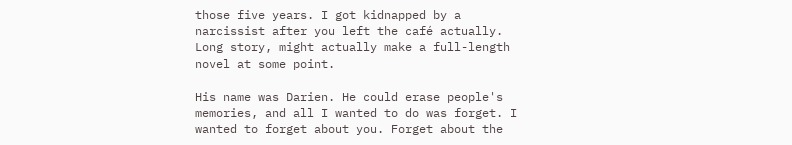those five years. I got kidnapped by a narcissist after you left the café actually. Long story, might actually make a full-length novel at some point.

His name was Darien. He could erase people's memories, and all I wanted to do was forget. I wanted to forget about you. Forget about the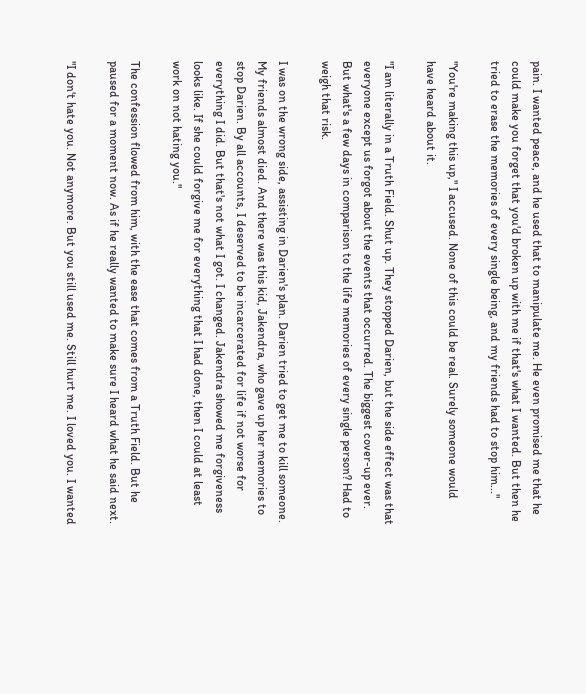pain. I wanted peace, and he used that to manipulate me. He even promised me that he could make you forget that you'd broken up with me if that's what I wanted. But then he tried to erase the memories of every single being, and my friends had to stop him..."

"You're making this up," I accused. None of this could be real. Surely someone would have heard about it.

"I am literally in a Truth Field. Shut up. They stopped Darien, but the side effect was that everyone except us forgot about the events that occurred. The biggest cover-up ever. But what's a few days in comparison to the life memories of every single person? Had to weigh that risk.

I was on the wrong side, assisting in Darien's plan. Darien tried to get me to kill someone. My friends almost died. And there was this kid, Jakendra, who gave up her memories to stop Darien. By all accounts, I deserved to be incarcerated for life if not worse for everything I did. But that's not what I got. I changed. Jakendra showed me forgiveness looks like. If she could forgive me for everything that I had done, then I could at least work on not hating you."

The confession flowed from him, with the ease that comes from a Truth Field. But he paused for a moment now. As if he really wanted to make sure I heard what he said next.

"I don't hate you. Not anymore. But you still used me. Still hurt me. I loved you. I wanted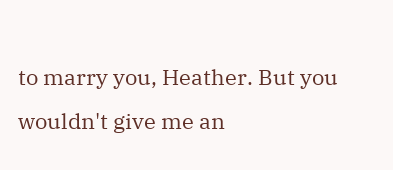to marry you, Heather. But you wouldn't give me an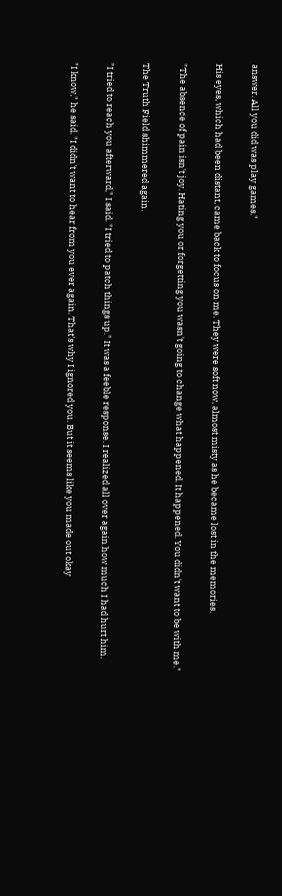answer. All you did was play games."

His eyes, which had been distant, came back to focus on me. They were soft now, almost misty as he became lost in the memories.

"The absence of pain isn't joy. Hating you or forgetting you wasn't going to change what happened. It happened. You didn't want to be with me."

The Truth Field shimmered again.

"I tried to reach you afterward," I said. "I tried to patch things up." It was a feeble response. I realized all over again how much I had hurt him.

"I know," he said. "I didn't want to hear from you ever again. That's why I ignored you. But it seems like you made out okay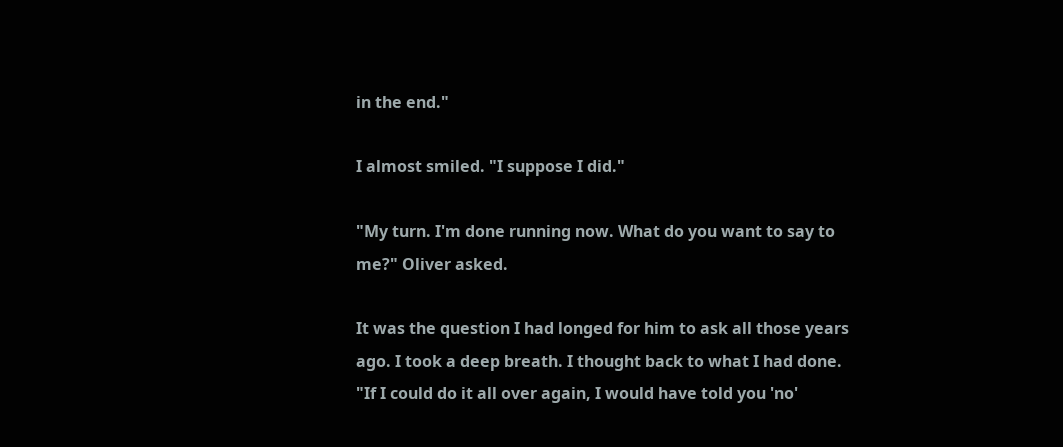in the end."

I almost smiled. "I suppose I did."

"My turn. I'm done running now. What do you want to say to me?" Oliver asked.

It was the question I had longed for him to ask all those years ago. I took a deep breath. I thought back to what I had done. "If I could do it all over again, I would have told you 'no'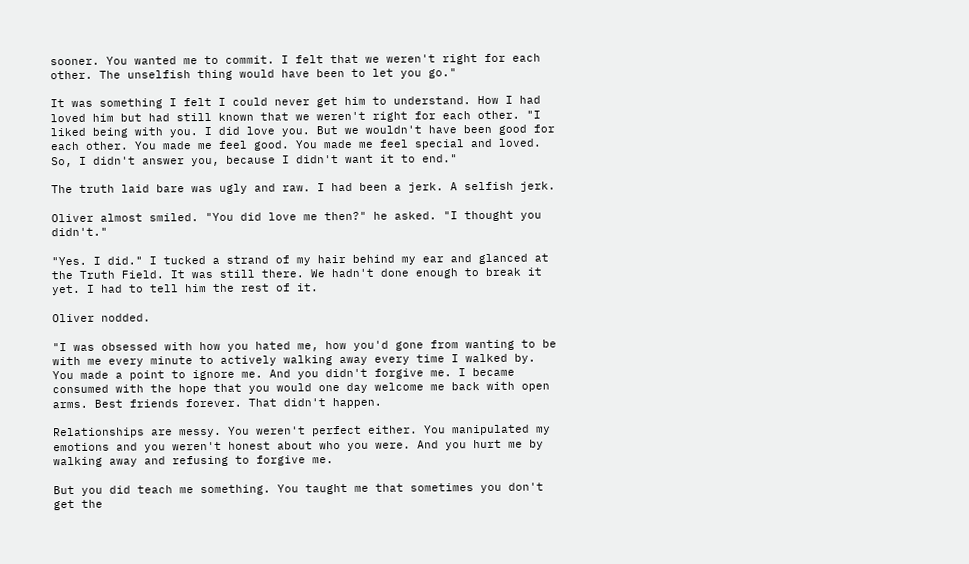sooner. You wanted me to commit. I felt that we weren't right for each other. The unselfish thing would have been to let you go."

It was something I felt I could never get him to understand. How I had loved him but had still known that we weren't right for each other. "I liked being with you. I did love you. But we wouldn't have been good for each other. You made me feel good. You made me feel special and loved. So, I didn't answer you, because I didn't want it to end."

The truth laid bare was ugly and raw. I had been a jerk. A selfish jerk.

Oliver almost smiled. "You did love me then?" he asked. "I thought you didn't."

"Yes. I did." I tucked a strand of my hair behind my ear and glanced at the Truth Field. It was still there. We hadn't done enough to break it yet. I had to tell him the rest of it.

Oliver nodded.

"I was obsessed with how you hated me, how you'd gone from wanting to be with me every minute to actively walking away every time I walked by. You made a point to ignore me. And you didn't forgive me. I became consumed with the hope that you would one day welcome me back with open arms. Best friends forever. That didn't happen.

Relationships are messy. You weren't perfect either. You manipulated my emotions and you weren't honest about who you were. And you hurt me by walking away and refusing to forgive me.

But you did teach me something. You taught me that sometimes you don't get the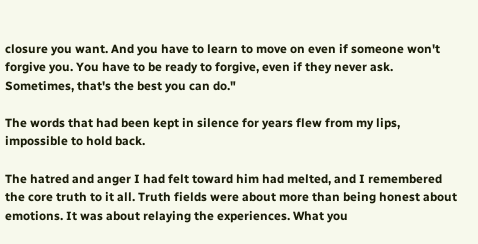closure you want. And you have to learn to move on even if someone won't forgive you. You have to be ready to forgive, even if they never ask. Sometimes, that's the best you can do."

The words that had been kept in silence for years flew from my lips, impossible to hold back.

The hatred and anger I had felt toward him had melted, and I remembered the core truth to it all. Truth fields were about more than being honest about emotions. It was about relaying the experiences. What you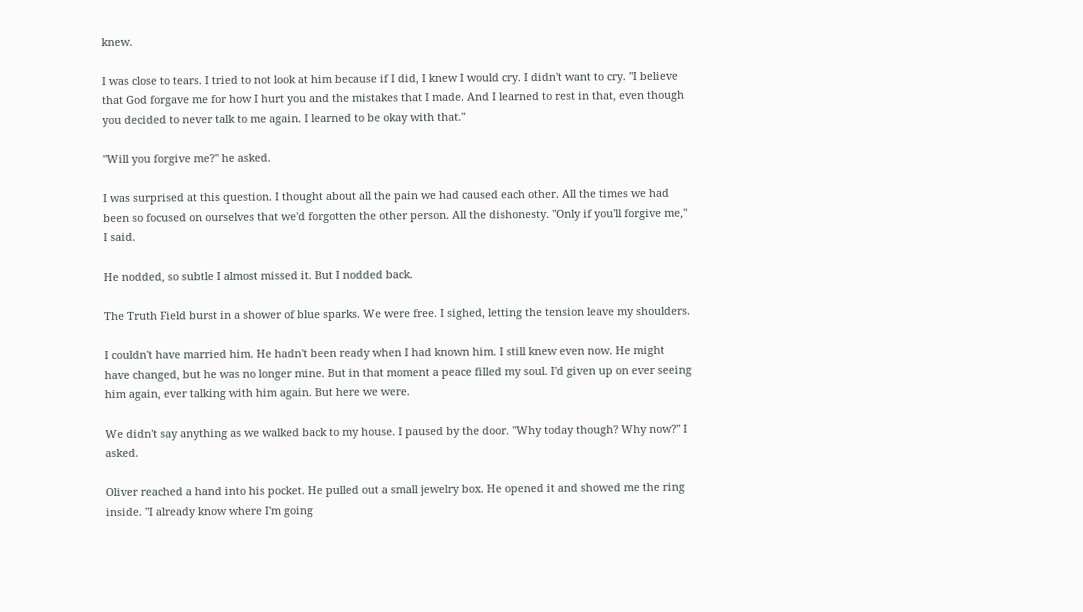knew.

I was close to tears. I tried to not look at him because if I did, I knew I would cry. I didn't want to cry. "I believe that God forgave me for how I hurt you and the mistakes that I made. And I learned to rest in that, even though you decided to never talk to me again. I learned to be okay with that."

"Will you forgive me?" he asked.

I was surprised at this question. I thought about all the pain we had caused each other. All the times we had been so focused on ourselves that we'd forgotten the other person. All the dishonesty. "Only if you'll forgive me," I said.

He nodded, so subtle I almost missed it. But I nodded back.

The Truth Field burst in a shower of blue sparks. We were free. I sighed, letting the tension leave my shoulders.

I couldn't have married him. He hadn't been ready when I had known him. I still knew even now. He might have changed, but he was no longer mine. But in that moment a peace filled my soul. I'd given up on ever seeing him again, ever talking with him again. But here we were.

We didn't say anything as we walked back to my house. I paused by the door. "Why today though? Why now?" I asked.

Oliver reached a hand into his pocket. He pulled out a small jewelry box. He opened it and showed me the ring inside. "I already know where I'm going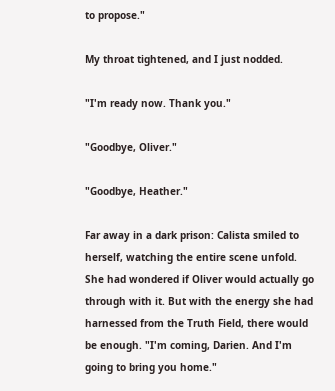to propose."

My throat tightened, and I just nodded.

"I'm ready now. Thank you."

"Goodbye, Oliver."

"Goodbye, Heather."

Far away in a dark prison: Calista smiled to herself, watching the entire scene unfold. She had wondered if Oliver would actually go through with it. But with the energy she had harnessed from the Truth Field, there would be enough. "I'm coming, Darien. And I'm going to bring you home."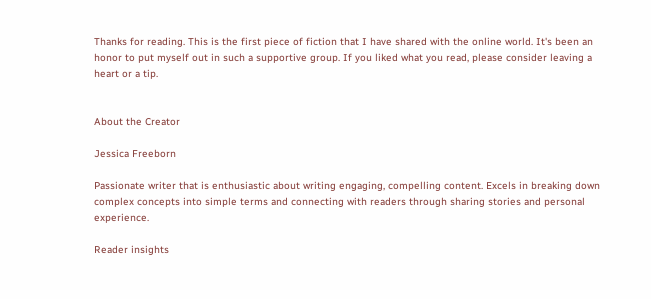Thanks for reading. This is the first piece of fiction that I have shared with the online world. It's been an honor to put myself out in such a supportive group. If you liked what you read, please consider leaving a heart or a tip.


About the Creator

Jessica Freeborn

Passionate writer that is enthusiastic about writing engaging, compelling content. Excels in breaking down complex concepts into simple terms and connecting with readers through sharing stories and personal experience.

Reader insights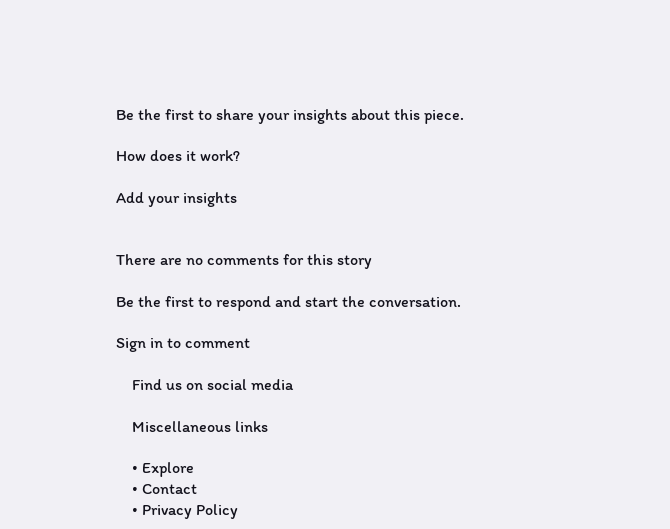Be the first to share your insights about this piece.

How does it work?

Add your insights


There are no comments for this story

Be the first to respond and start the conversation.

Sign in to comment

    Find us on social media

    Miscellaneous links

    • Explore
    • Contact
    • Privacy Policy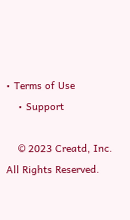• Terms of Use
    • Support

    © 2023 Creatd, Inc. All Rights Reserved.